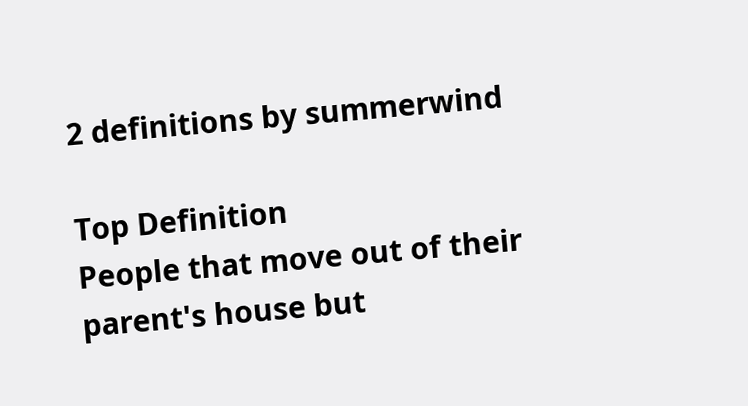2 definitions by summerwind

Top Definition
People that move out of their parent's house but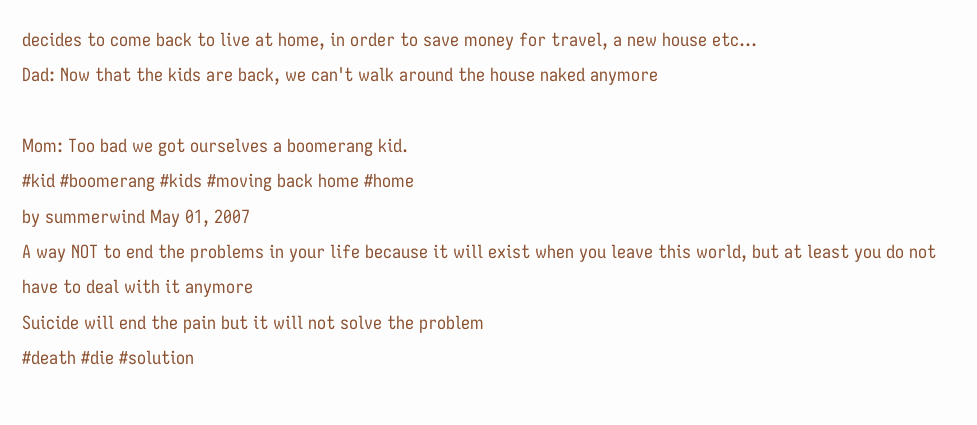decides to come back to live at home, in order to save money for travel, a new house etc...
Dad: Now that the kids are back, we can't walk around the house naked anymore

Mom: Too bad we got ourselves a boomerang kid.
#kid #boomerang #kids #moving back home #home
by summerwind May 01, 2007
A way NOT to end the problems in your life because it will exist when you leave this world, but at least you do not have to deal with it anymore
Suicide will end the pain but it will not solve the problem
#death #die #solution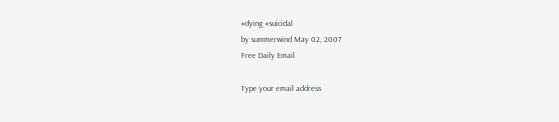#dying #suicidal
by summerwind May 02, 2007
Free Daily Email

Type your email address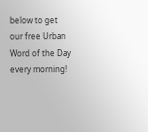below to get our free Urban Word of the Day every morning!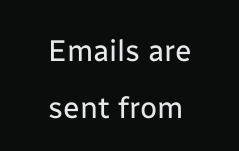Emails are sent from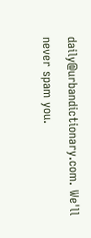daily@urbandictionary.com. We'll never spam you.